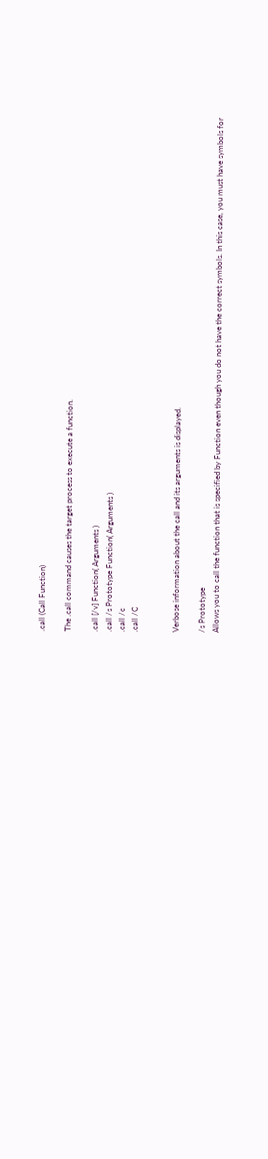.call (Call Function)

The .call command causes the target process to execute a function.

.call [/v] Function( Arguments )
.call /s Prototype Function( Arguments )
.call /c
.call /C


Verbose information about the call and its arguments is displayed.

/s Prototype
Allows you to call the function that is specified by Function even though you do not have the correct symbols. In this case, you must have symbols for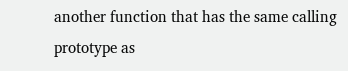another function that has the same calling prototype as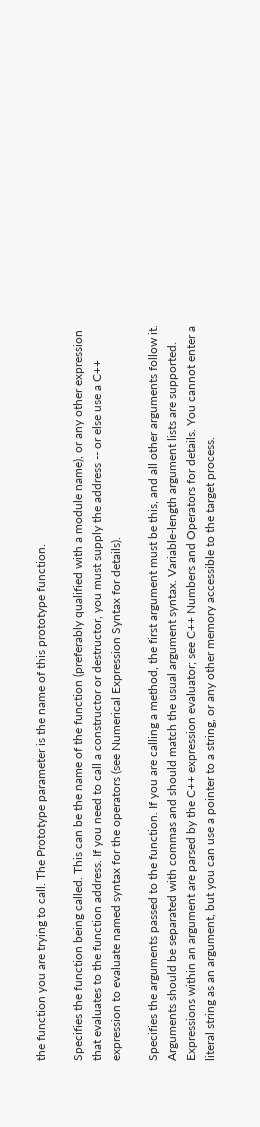the function you are trying to call. The Prototype parameter is the name of this prototype function.

Specifies the function being called. This can be the name of the function (preferably qualified with a module name), or any other expression that evaluates to the function address. If you need to call a constructor or destructor, you must supply the address -- or else use a C++ expression to evaluate named syntax for the operators (see Numerical Expression Syntax for details).

Specifies the arguments passed to the function. If you are calling a method, the first argument must be this, and all other arguments follow it. Arguments should be separated with commas and should match the usual argument syntax. Variable-length argument lists are supported. Expressions within an argument are parsed by the C++ expression evaluator; see C++ Numbers and Operators for details. You cannot enter a literal string as an argument, but you can use a pointer to a string, or any other memory accessible to the target process.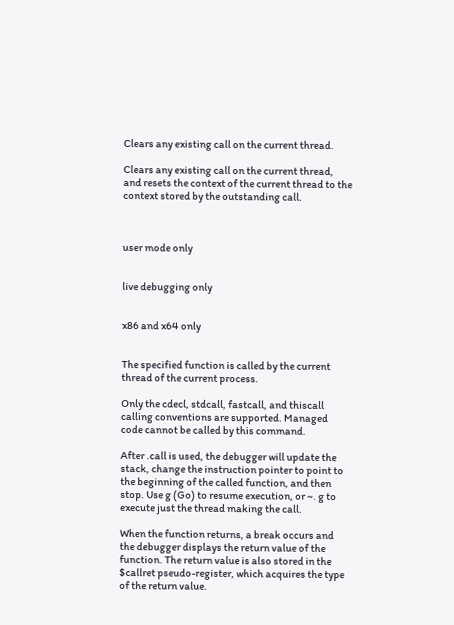Clears any existing call on the current thread.

Clears any existing call on the current thread, and resets the context of the current thread to the context stored by the outstanding call.



user mode only


live debugging only


x86 and x64 only


The specified function is called by the current thread of the current process.

Only the cdecl, stdcall, fastcall, and thiscall calling conventions are supported. Managed code cannot be called by this command.

After .call is used, the debugger will update the stack, change the instruction pointer to point to the beginning of the called function, and then stop. Use g (Go) to resume execution, or ~. g to execute just the thread making the call.

When the function returns, a break occurs and the debugger displays the return value of the function. The return value is also stored in the $callret pseudo-register, which acquires the type of the return value.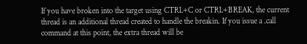If you have broken into the target using CTRL+C or CTRL+BREAK, the current thread is an additional thread created to handle the breakin. If you issue a .call command at this point, the extra thread will be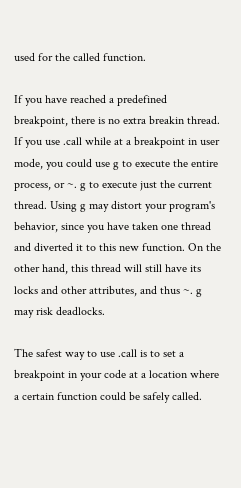used for the called function.

If you have reached a predefined breakpoint, there is no extra breakin thread. If you use .call while at a breakpoint in user mode, you could use g to execute the entire process, or ~. g to execute just the current thread. Using g may distort your program's behavior, since you have taken one thread and diverted it to this new function. On the other hand, this thread will still have its locks and other attributes, and thus ~. g may risk deadlocks.

The safest way to use .call is to set a breakpoint in your code at a location where a certain function could be safely called.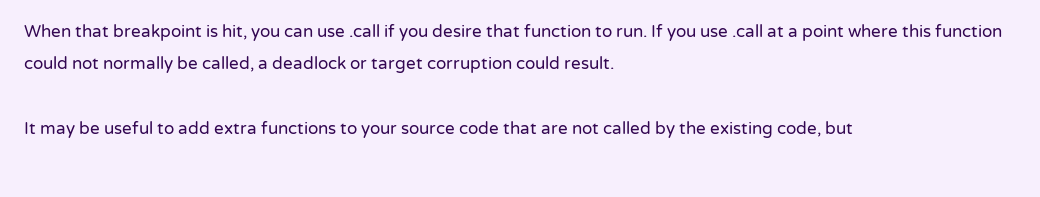When that breakpoint is hit, you can use .call if you desire that function to run. If you use .call at a point where this function could not normally be called, a deadlock or target corruption could result.

It may be useful to add extra functions to your source code that are not called by the existing code, but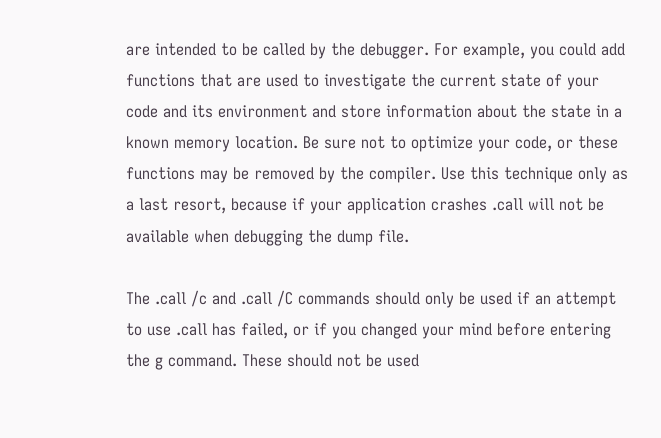are intended to be called by the debugger. For example, you could add functions that are used to investigate the current state of your code and its environment and store information about the state in a known memory location. Be sure not to optimize your code, or these functions may be removed by the compiler. Use this technique only as a last resort, because if your application crashes .call will not be available when debugging the dump file.

The .call /c and .call /C commands should only be used if an attempt to use .call has failed, or if you changed your mind before entering the g command. These should not be used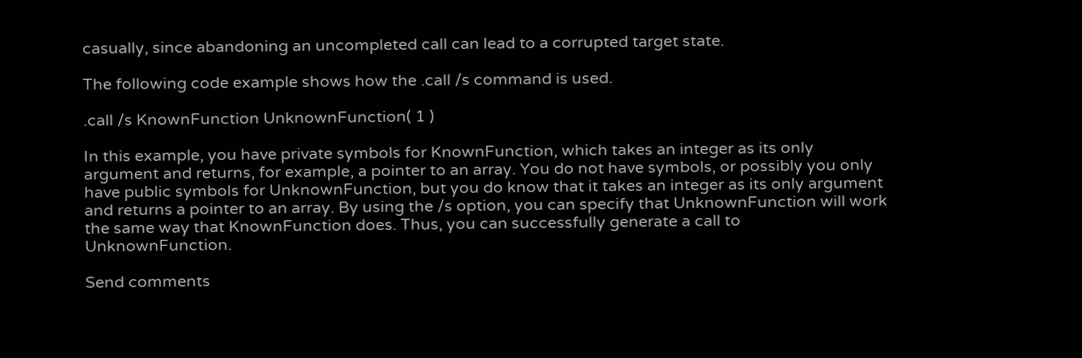casually, since abandoning an uncompleted call can lead to a corrupted target state.

The following code example shows how the .call /s command is used.

.call /s KnownFunction UnknownFunction( 1 )

In this example, you have private symbols for KnownFunction, which takes an integer as its only argument and returns, for example, a pointer to an array. You do not have symbols, or possibly you only have public symbols for UnknownFunction, but you do know that it takes an integer as its only argument and returns a pointer to an array. By using the /s option, you can specify that UnknownFunction will work the same way that KnownFunction does. Thus, you can successfully generate a call to UnknownFunction.

Send comments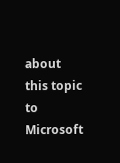about this topic to Microsoft